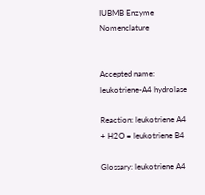IUBMB Enzyme Nomenclature


Accepted name: leukotriene-A4 hydrolase

Reaction: leukotriene A4 + H2O = leukotriene B4

Glossary: leukotriene A4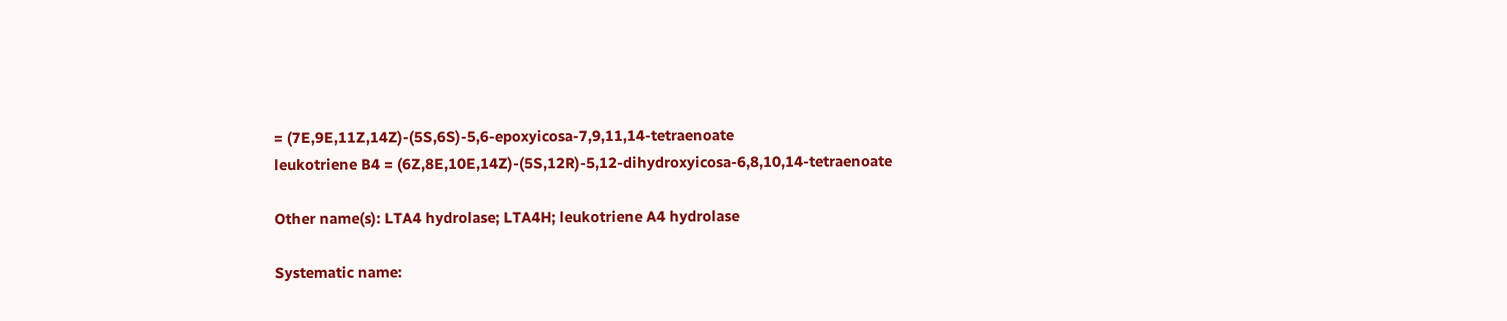= (7E,9E,11Z,14Z)-(5S,6S)-5,6-epoxyicosa-7,9,11,14-tetraenoate
leukotriene B4 = (6Z,8E,10E,14Z)-(5S,12R)-5,12-dihydroxyicosa-6,8,10,14-tetraenoate

Other name(s): LTA4 hydrolase; LTA4H; leukotriene A4 hydrolase

Systematic name: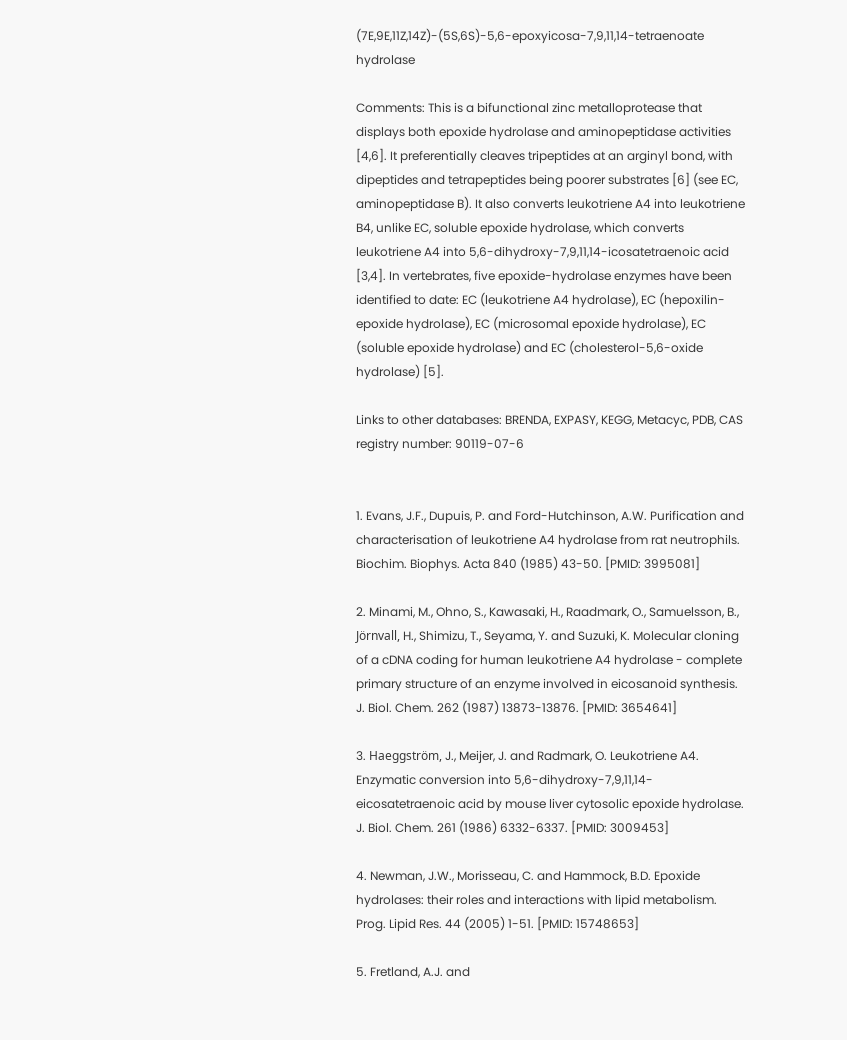(7E,9E,11Z,14Z)-(5S,6S)-5,6-epoxyicosa-7,9,11,14-tetraenoate hydrolase

Comments: This is a bifunctional zinc metalloprotease that displays both epoxide hydrolase and aminopeptidase activities [4,6]. It preferentially cleaves tripeptides at an arginyl bond, with dipeptides and tetrapeptides being poorer substrates [6] (see EC, aminopeptidase B). It also converts leukotriene A4 into leukotriene B4, unlike EC, soluble epoxide hydrolase, which converts leukotriene A4 into 5,6-dihydroxy-7,9,11,14-icosatetraenoic acid [3,4]. In vertebrates, five epoxide-hydrolase enzymes have been identified to date: EC (leukotriene A4 hydrolase), EC (hepoxilin-epoxide hydrolase), EC (microsomal epoxide hydrolase), EC (soluble epoxide hydrolase) and EC (cholesterol-5,6-oxide hydrolase) [5].

Links to other databases: BRENDA, EXPASY, KEGG, Metacyc, PDB, CAS registry number: 90119-07-6


1. Evans, J.F., Dupuis, P. and Ford-Hutchinson, A.W. Purification and characterisation of leukotriene A4 hydrolase from rat neutrophils. Biochim. Biophys. Acta 840 (1985) 43-50. [PMID: 3995081]

2. Minami, M., Ohno, S., Kawasaki, H., Raadmark, O., Samuelsson, B., Jörnvall, H., Shimizu, T., Seyama, Y. and Suzuki, K. Molecular cloning of a cDNA coding for human leukotriene A4 hydrolase - complete primary structure of an enzyme involved in eicosanoid synthesis. J. Biol. Chem. 262 (1987) 13873-13876. [PMID: 3654641]

3. Haeggström, J., Meijer, J. and Radmark, O. Leukotriene A4. Enzymatic conversion into 5,6-dihydroxy-7,9,11,14-eicosatetraenoic acid by mouse liver cytosolic epoxide hydrolase. J. Biol. Chem. 261 (1986) 6332-6337. [PMID: 3009453]

4. Newman, J.W., Morisseau, C. and Hammock, B.D. Epoxide hydrolases: their roles and interactions with lipid metabolism. Prog. Lipid Res. 44 (2005) 1-51. [PMID: 15748653]

5. Fretland, A.J. and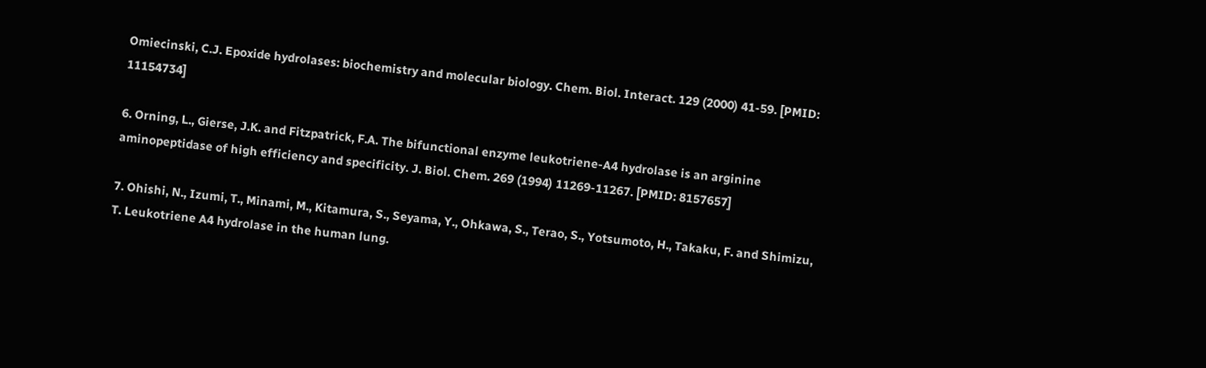Omiecinski, C.J. Epoxide hydrolases: biochemistry and molecular biology. Chem. Biol. Interact. 129 (2000) 41-59. [PMID: 11154734]

6. Orning, L., Gierse, J.K. and Fitzpatrick, F.A. The bifunctional enzyme leukotriene-A4 hydrolase is an arginine aminopeptidase of high efficiency and specificity. J. Biol. Chem. 269 (1994) 11269-11267. [PMID: 8157657]

7. Ohishi, N., Izumi, T., Minami, M., Kitamura, S., Seyama, Y., Ohkawa, S., Terao, S., Yotsumoto, H., Takaku, F. and Shimizu, T. Leukotriene A4 hydrolase in the human lung.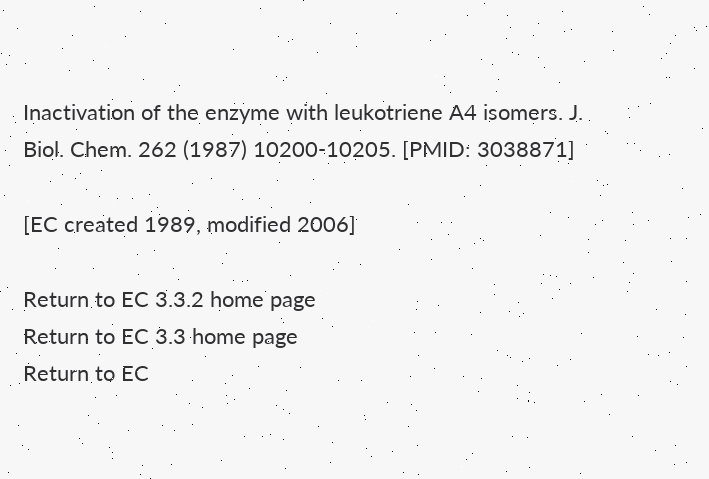Inactivation of the enzyme with leukotriene A4 isomers. J. Biol. Chem. 262 (1987) 10200-10205. [PMID: 3038871]

[EC created 1989, modified 2006]

Return to EC 3.3.2 home page
Return to EC 3.3 home page
Return to EC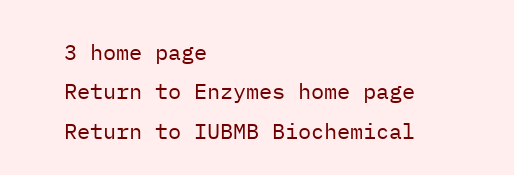3 home page
Return to Enzymes home page
Return to IUBMB Biochemical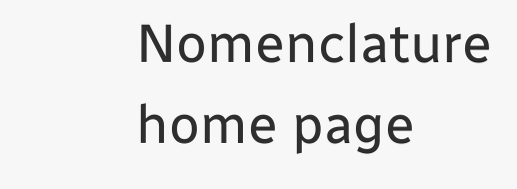Nomenclature home page